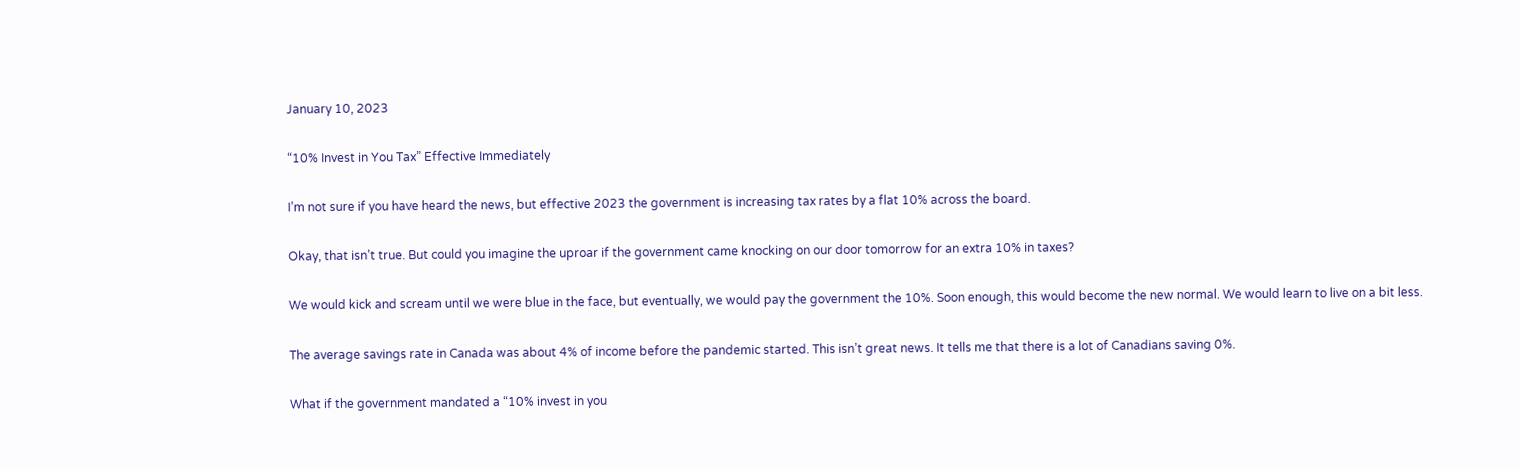January 10, 2023

“10% Invest in You Tax” Effective Immediately

I’m not sure if you have heard the news, but effective 2023 the government is increasing tax rates by a flat 10% across the board.

Okay, that isn’t true. But could you imagine the uproar if the government came knocking on our door tomorrow for an extra 10% in taxes?

We would kick and scream until we were blue in the face, but eventually, we would pay the government the 10%. Soon enough, this would become the new normal. We would learn to live on a bit less.

The average savings rate in Canada was about 4% of income before the pandemic started. This isn’t great news. It tells me that there is a lot of Canadians saving 0%.

What if the government mandated a “10% invest in you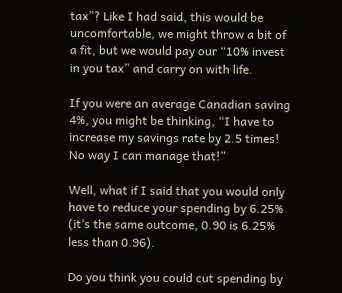tax”? Like I had said, this would be uncomfortable, we might throw a bit of a fit, but we would pay our “10% invest in you tax” and carry on with life.

If you were an average Canadian saving 4%, you might be thinking, “I have to increase my savings rate by 2.5 times! No way I can manage that!”

Well, what if I said that you would only have to reduce your spending by 6.25% (it’s the same outcome, 0.90 is 6.25% less than 0.96).

Do you think you could cut spending by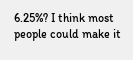6.25%? I think most people could make it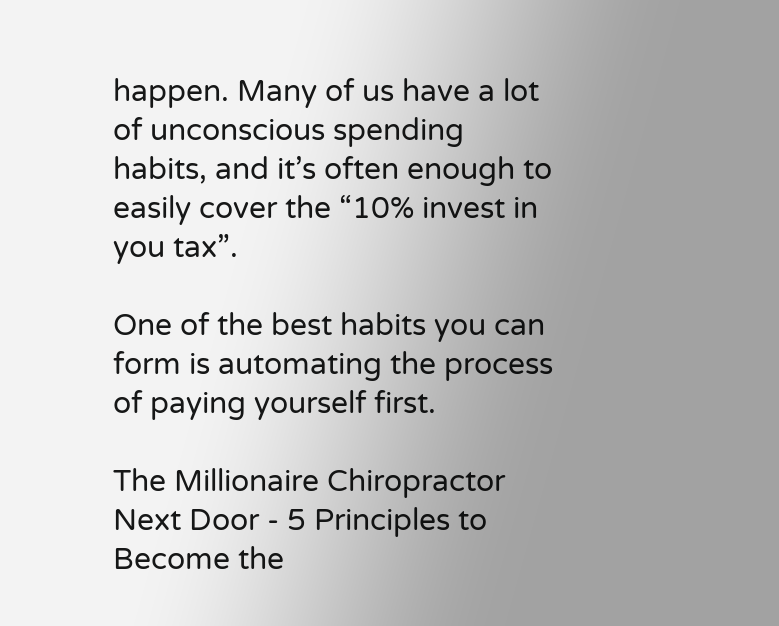happen. Many of us have a lot of unconscious spending habits, and it’s often enough to easily cover the “10% invest in you tax”.

One of the best habits you can form is automating the process of paying yourself first.

The Millionaire Chiropractor Next Door - 5 Principles to Become the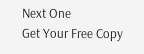Next One
Get Your Free Copy